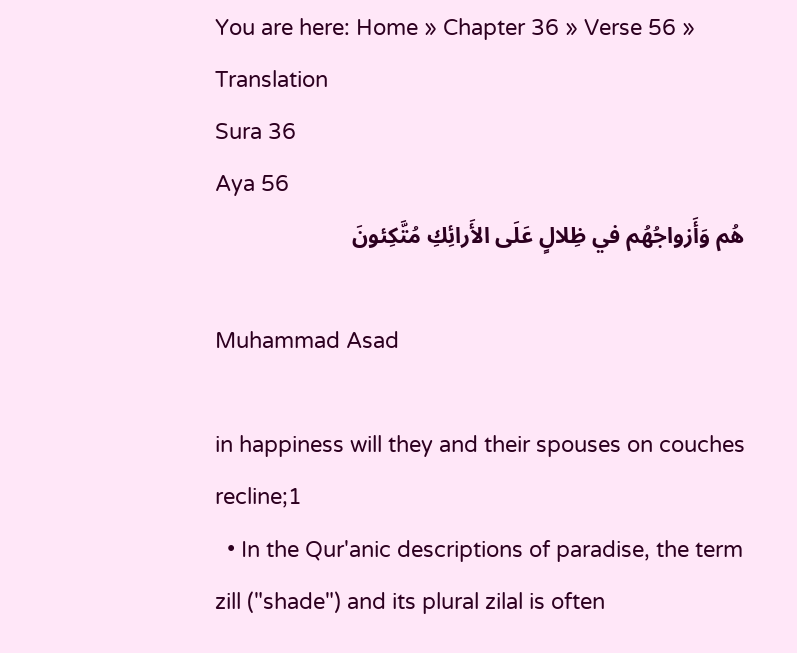You are here: Home » Chapter 36 » Verse 56 » Translation
Sura 36
Aya 56
هُم وَأَزواجُهُم في ظِلالٍ عَلَى الأَرائِكِ مُتَّكِئونَ

Muhammad Asad

in happiness will they and their spouses on couches recline;1
  • In the Qur'anic descriptions of paradise, the term zill ("shade") and its plural zilal is often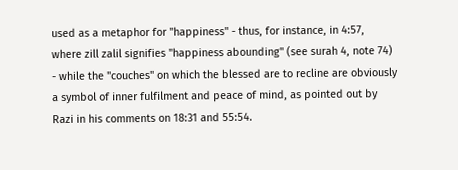used as a metaphor for "happiness" - thus, for instance, in 4:57, where zill zalil signifies "happiness abounding" (see surah 4, note 74) - while the "couches" on which the blessed are to recline are obviously a symbol of inner fulfilment and peace of mind, as pointed out by Razi in his comments on 18:31 and 55:54.